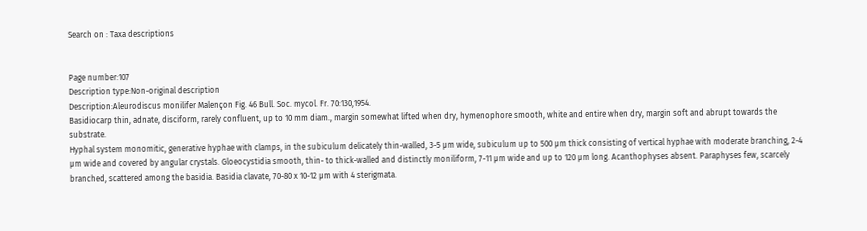Search on : Taxa descriptions


Page number:107
Description type:Non-original description
Description:Aleurodiscus monilifer Malençon Fig. 46 Bull. Soc. mycol. Fr. 70:130,1954.
Basidiocarp thin, adnate, disciform, rarely confluent, up to 10 mm diam., margin somewhat lifted when dry, hymenophore smooth, white and entire when dry, margin soft and abrupt towards the substrate.
Hyphal system monomitic, generative hyphae with clamps, in the subiculum delicately thin-walled, 3-5 µm wide, subiculum up to 500 µm thick consisting of vertical hyphae with moderate branching, 2-4 µm wide and covered by angular crystals. Gloeocystidia smooth, thin- to thick-walled and distinctly moniliform, 7-11 µm wide and up to 120 µm long. Acanthophyses absent. Paraphyses few, scarcely branched, scattered among the basidia. Basidia clavate, 70-80 x 10-12 µm with 4 sterigmata.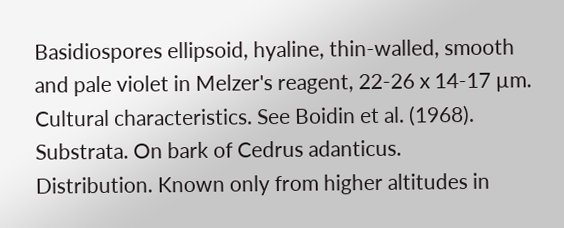Basidiospores ellipsoid, hyaline, thin-walled, smooth and pale violet in Melzer's reagent, 22-26 x 14-17 µm.
Cultural characteristics. See Boidin et al. (1968).
Substrata. On bark of Cedrus adanticus.
Distribution. Known only from higher altitudes in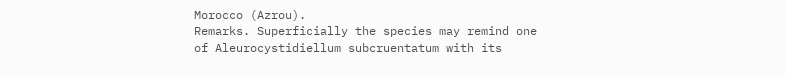Morocco (Azrou).
Remarks. Superficially the species may remind one of Aleurocystidiellum subcruentatum with its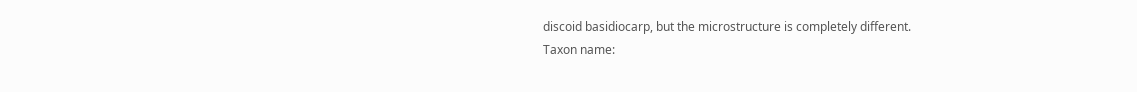discoid basidiocarp, but the microstructure is completely different.
Taxon name: